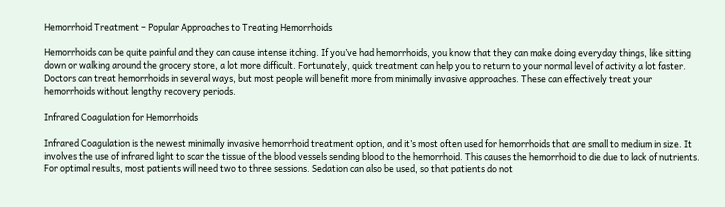Hemorrhoid Treatment – Popular Approaches to Treating Hemorrhoids

Hemorrhoids can be quite painful and they can cause intense itching. If you’ve had hemorrhoids, you know that they can make doing everyday things, like sitting down or walking around the grocery store, a lot more difficult. Fortunately, quick treatment can help you to return to your normal level of activity a lot faster. Doctors can treat hemorrhoids in several ways, but most people will benefit more from minimally invasive approaches. These can effectively treat your hemorrhoids without lengthy recovery periods.

Infrared Coagulation for Hemorrhoids

Infrared Coagulation is the newest minimally invasive hemorrhoid treatment option, and it’s most often used for hemorrhoids that are small to medium in size. It involves the use of infrared light to scar the tissue of the blood vessels sending blood to the hemorrhoid. This causes the hemorrhoid to die due to lack of nutrients. For optimal results, most patients will need two to three sessions. Sedation can also be used, so that patients do not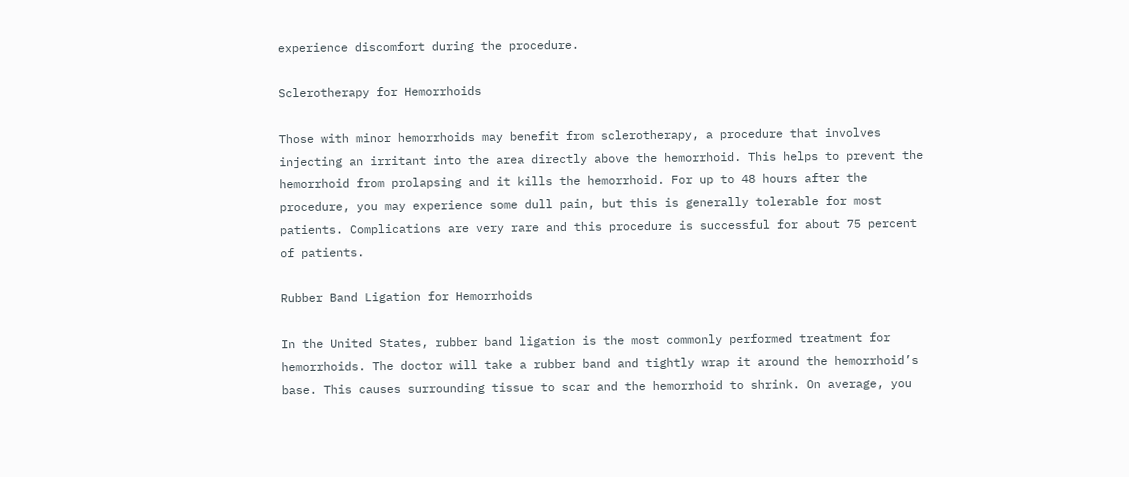experience discomfort during the procedure.

Sclerotherapy for Hemorrhoids

Those with minor hemorrhoids may benefit from sclerotherapy, a procedure that involves injecting an irritant into the area directly above the hemorrhoid. This helps to prevent the hemorrhoid from prolapsing and it kills the hemorrhoid. For up to 48 hours after the procedure, you may experience some dull pain, but this is generally tolerable for most patients. Complications are very rare and this procedure is successful for about 75 percent of patients.

Rubber Band Ligation for Hemorrhoids

In the United States, rubber band ligation is the most commonly performed treatment for hemorrhoids. The doctor will take a rubber band and tightly wrap it around the hemorrhoid’s base. This causes surrounding tissue to scar and the hemorrhoid to shrink. On average, you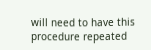will need to have this procedure repeated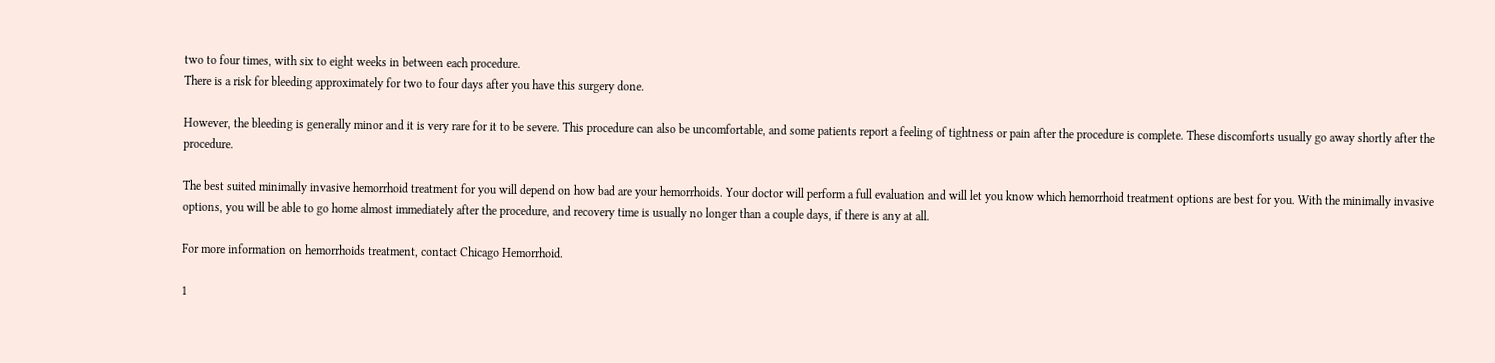two to four times, with six to eight weeks in between each procedure.
There is a risk for bleeding approximately for two to four days after you have this surgery done.

However, the bleeding is generally minor and it is very rare for it to be severe. This procedure can also be uncomfortable, and some patients report a feeling of tightness or pain after the procedure is complete. These discomforts usually go away shortly after the procedure.

The best suited minimally invasive hemorrhoid treatment for you will depend on how bad are your hemorrhoids. Your doctor will perform a full evaluation and will let you know which hemorrhoid treatment options are best for you. With the minimally invasive options, you will be able to go home almost immediately after the procedure, and recovery time is usually no longer than a couple days, if there is any at all.

For more information on hemorrhoids treatment, contact Chicago Hemorrhoid.

1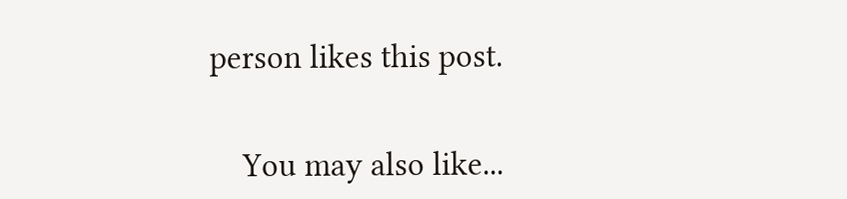person likes this post.


    You may also like...